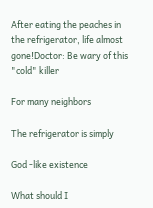After eating the peaches in the refrigerator, life almost gone!Doctor: Be wary of this "cold" killer

For many neighbors

The refrigerator is simply

God -like existence

What should I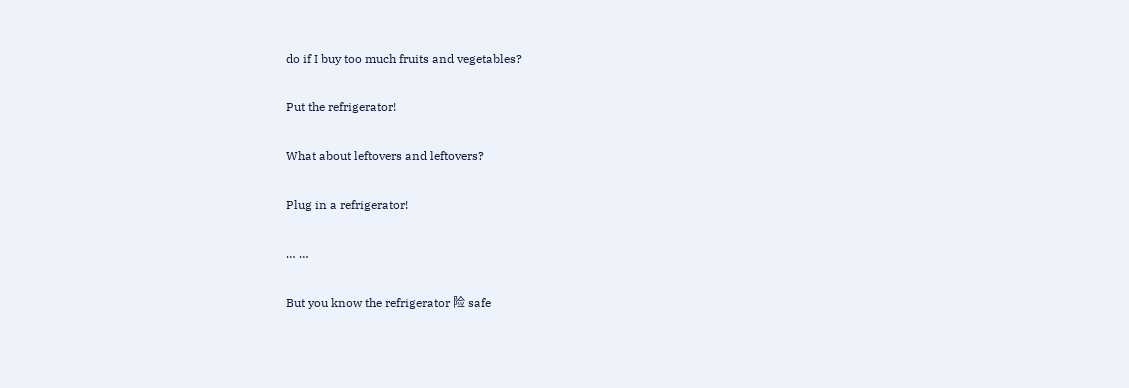do if I buy too much fruits and vegetables?

Put the refrigerator!

What about leftovers and leftovers?

Plug in a refrigerator!

… …

But you know the refrigerator 险 safe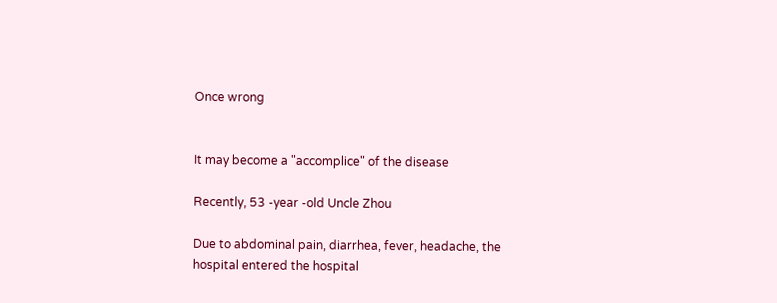Once wrong


It may become a "accomplice" of the disease

Recently, 53 -year -old Uncle Zhou

Due to abdominal pain, diarrhea, fever, headache, the hospital entered the hospital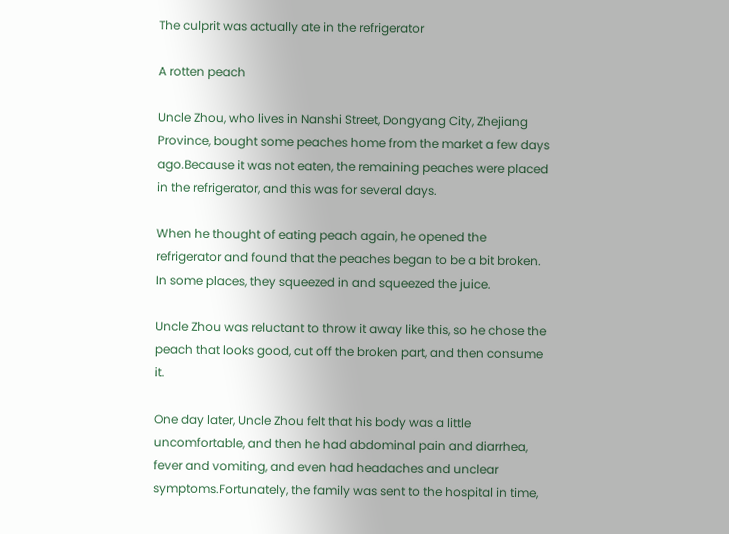The culprit was actually ate in the refrigerator

A rotten peach

Uncle Zhou, who lives in Nanshi Street, Dongyang City, Zhejiang Province, bought some peaches home from the market a few days ago.Because it was not eaten, the remaining peaches were placed in the refrigerator, and this was for several days.

When he thought of eating peach again, he opened the refrigerator and found that the peaches began to be a bit broken. In some places, they squeezed in and squeezed the juice.

Uncle Zhou was reluctant to throw it away like this, so he chose the peach that looks good, cut off the broken part, and then consume it.

One day later, Uncle Zhou felt that his body was a little uncomfortable, and then he had abdominal pain and diarrhea, fever and vomiting, and even had headaches and unclear symptoms.Fortunately, the family was sent to the hospital in time,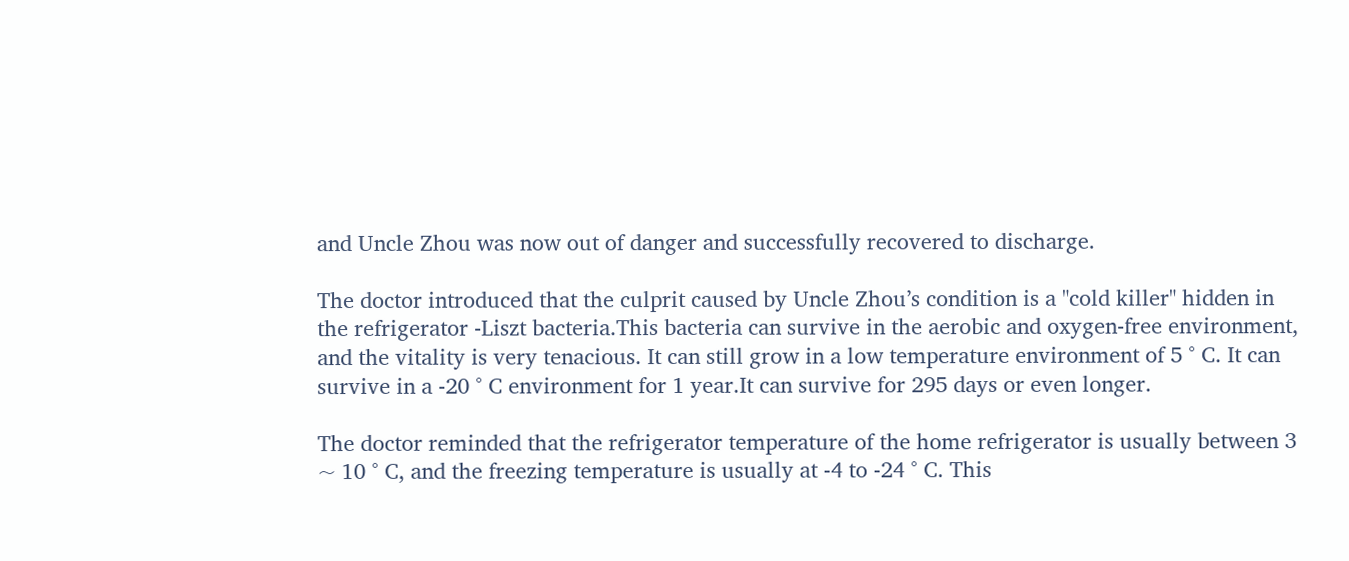and Uncle Zhou was now out of danger and successfully recovered to discharge.

The doctor introduced that the culprit caused by Uncle Zhou’s condition is a "cold killer" hidden in the refrigerator -Liszt bacteria.This bacteria can survive in the aerobic and oxygen-free environment, and the vitality is very tenacious. It can still grow in a low temperature environment of 5 ° C. It can survive in a -20 ° C environment for 1 year.It can survive for 295 days or even longer.

The doctor reminded that the refrigerator temperature of the home refrigerator is usually between 3 ~ 10 ° C, and the freezing temperature is usually at -4 to -24 ° C. This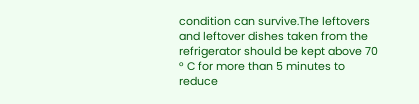condition can survive.The leftovers and leftover dishes taken from the refrigerator should be kept above 70 ° C for more than 5 minutes to reduce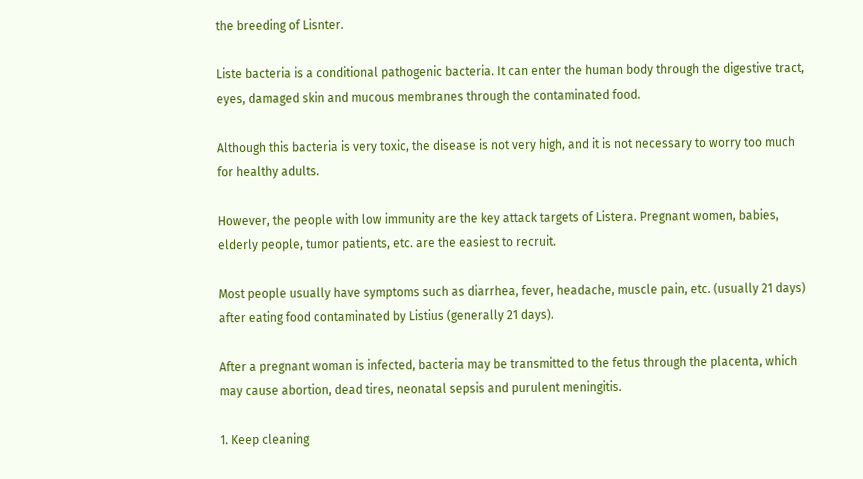the breeding of Lisnter.

Liste bacteria is a conditional pathogenic bacteria. It can enter the human body through the digestive tract, eyes, damaged skin and mucous membranes through the contaminated food.

Although this bacteria is very toxic, the disease is not very high, and it is not necessary to worry too much for healthy adults.

However, the people with low immunity are the key attack targets of Listera. Pregnant women, babies, elderly people, tumor patients, etc. are the easiest to recruit.

Most people usually have symptoms such as diarrhea, fever, headache, muscle pain, etc. (usually 21 days) after eating food contaminated by Listius (generally 21 days).

After a pregnant woman is infected, bacteria may be transmitted to the fetus through the placenta, which may cause abortion, dead tires, neonatal sepsis and purulent meningitis.

1. Keep cleaning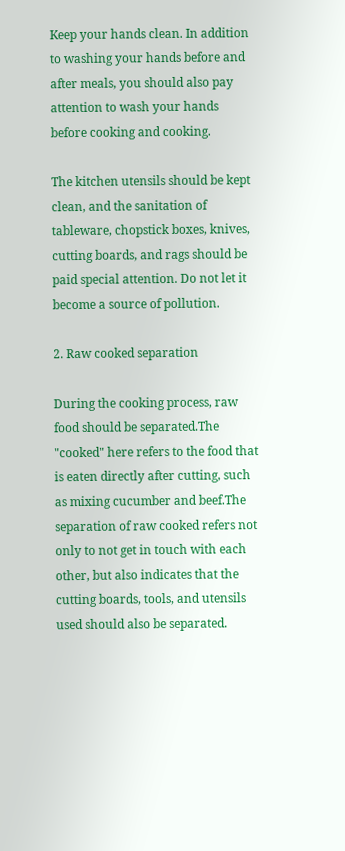Keep your hands clean. In addition to washing your hands before and after meals, you should also pay attention to wash your hands before cooking and cooking.

The kitchen utensils should be kept clean, and the sanitation of tableware, chopstick boxes, knives, cutting boards, and rags should be paid special attention. Do not let it become a source of pollution.

2. Raw cooked separation

During the cooking process, raw food should be separated.The "cooked" here refers to the food that is eaten directly after cutting, such as mixing cucumber and beef.The separation of raw cooked refers not only to not get in touch with each other, but also indicates that the cutting boards, tools, and utensils used should also be separated.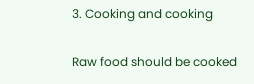3. Cooking and cooking

Raw food should be cooked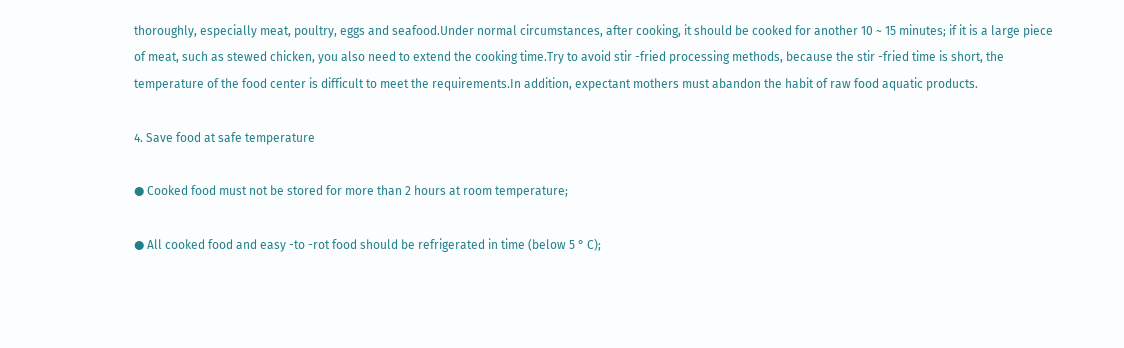thoroughly, especially meat, poultry, eggs and seafood.Under normal circumstances, after cooking, it should be cooked for another 10 ~ 15 minutes; if it is a large piece of meat, such as stewed chicken, you also need to extend the cooking time.Try to avoid stir -fried processing methods, because the stir -fried time is short, the temperature of the food center is difficult to meet the requirements.In addition, expectant mothers must abandon the habit of raw food aquatic products.

4. Save food at safe temperature

● Cooked food must not be stored for more than 2 hours at room temperature;

● All cooked food and easy -to -rot food should be refrigerated in time (below 5 ° C);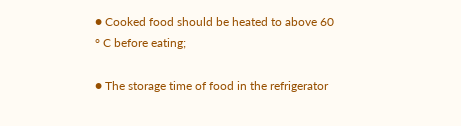● Cooked food should be heated to above 60 ° C before eating;

● The storage time of food in the refrigerator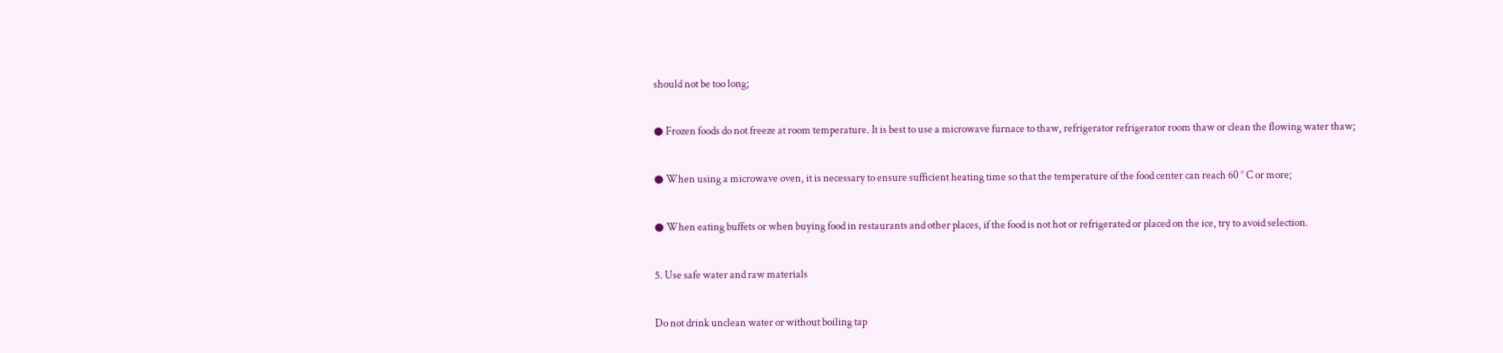should not be too long;

● Frozen foods do not freeze at room temperature. It is best to use a microwave furnace to thaw, refrigerator refrigerator room thaw or clean the flowing water thaw;

● When using a microwave oven, it is necessary to ensure sufficient heating time so that the temperature of the food center can reach 60 ° C or more;

● When eating buffets or when buying food in restaurants and other places, if the food is not hot or refrigerated or placed on the ice, try to avoid selection.

5. Use safe water and raw materials

Do not drink unclean water or without boiling tap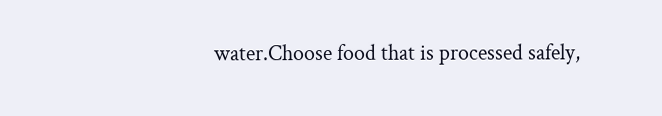water.Choose food that is processed safely,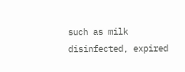such as milk disinfected, expired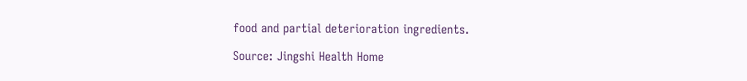food and partial deterioration ingredients.

Source: Jingshi Health Home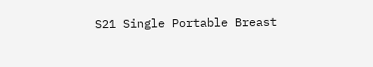S21 Single Portable Breast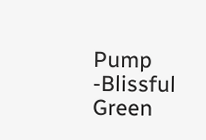Pump -Blissful Green